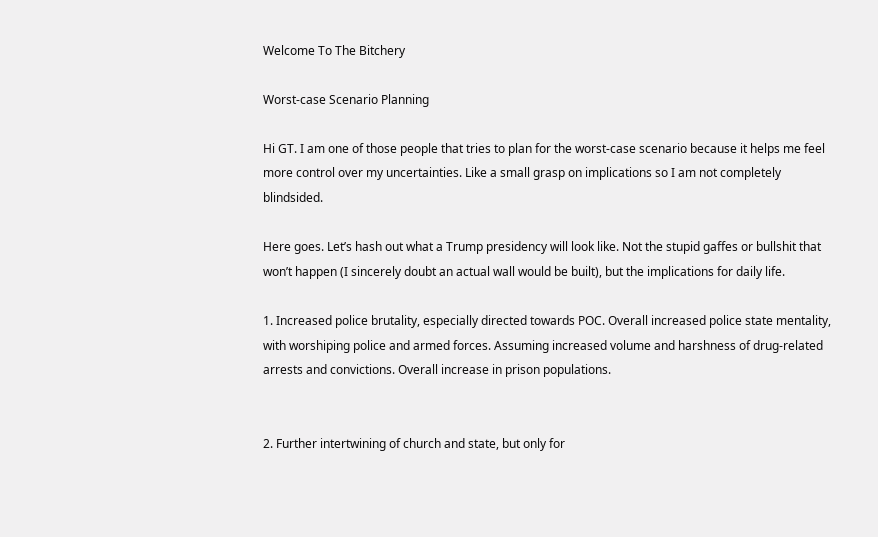Welcome To The Bitchery

Worst-case Scenario Planning

Hi GT. I am one of those people that tries to plan for the worst-case scenario because it helps me feel more control over my uncertainties. Like a small grasp on implications so I am not completely blindsided.

Here goes. Let’s hash out what a Trump presidency will look like. Not the stupid gaffes or bullshit that won’t happen (I sincerely doubt an actual wall would be built), but the implications for daily life.

1. Increased police brutality, especially directed towards POC. Overall increased police state mentality, with worshiping police and armed forces. Assuming increased volume and harshness of drug-related arrests and convictions. Overall increase in prison populations.


2. Further intertwining of church and state, but only for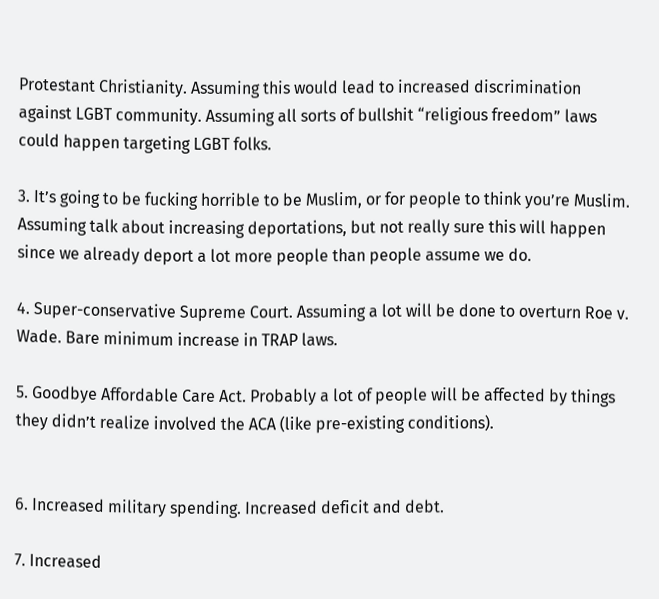Protestant Christianity. Assuming this would lead to increased discrimination against LGBT community. Assuming all sorts of bullshit “religious freedom” laws could happen targeting LGBT folks.

3. It’s going to be fucking horrible to be Muslim, or for people to think you’re Muslim. Assuming talk about increasing deportations, but not really sure this will happen since we already deport a lot more people than people assume we do.

4. Super-conservative Supreme Court. Assuming a lot will be done to overturn Roe v. Wade. Bare minimum increase in TRAP laws.

5. Goodbye Affordable Care Act. Probably a lot of people will be affected by things they didn’t realize involved the ACA (like pre-existing conditions).


6. Increased military spending. Increased deficit and debt.

7. Increased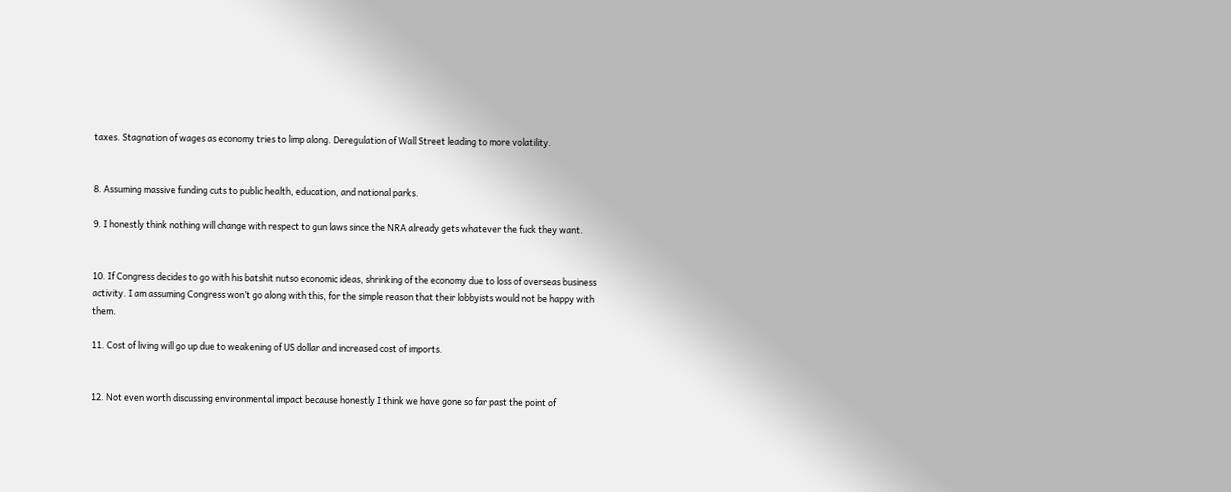taxes. Stagnation of wages as economy tries to limp along. Deregulation of Wall Street leading to more volatility.


8. Assuming massive funding cuts to public health, education, and national parks.

9. I honestly think nothing will change with respect to gun laws since the NRA already gets whatever the fuck they want.


10. If Congress decides to go with his batshit nutso economic ideas, shrinking of the economy due to loss of overseas business activity. I am assuming Congress won’t go along with this, for the simple reason that their lobbyists would not be happy with them.

11. Cost of living will go up due to weakening of US dollar and increased cost of imports.


12. Not even worth discussing environmental impact because honestly I think we have gone so far past the point of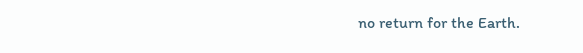no return for the Earth.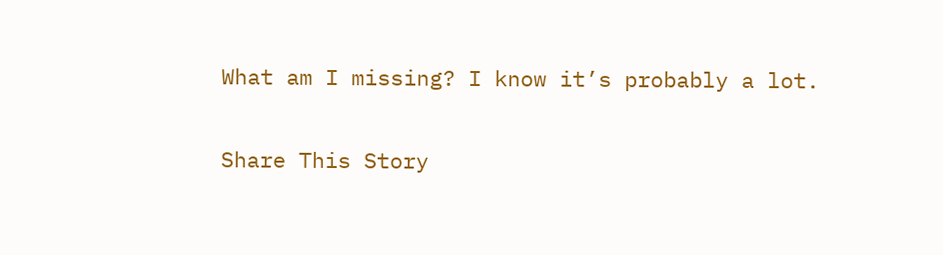What am I missing? I know it’s probably a lot.

Share This Story